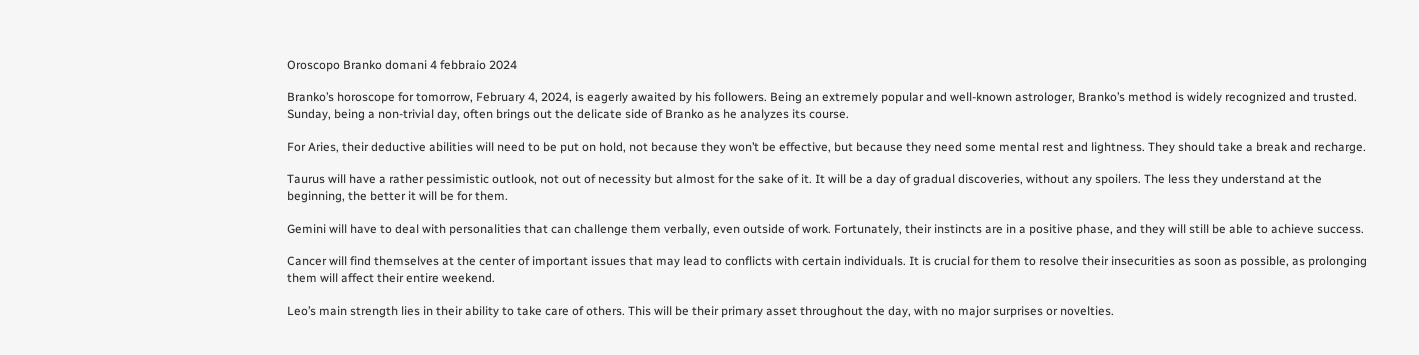Oroscopo Branko domani 4 febbraio 2024

Branko’s horoscope for tomorrow, February 4, 2024, is eagerly awaited by his followers. Being an extremely popular and well-known astrologer, Branko’s method is widely recognized and trusted. Sunday, being a non-trivial day, often brings out the delicate side of Branko as he analyzes its course.

For Aries, their deductive abilities will need to be put on hold, not because they won’t be effective, but because they need some mental rest and lightness. They should take a break and recharge.

Taurus will have a rather pessimistic outlook, not out of necessity but almost for the sake of it. It will be a day of gradual discoveries, without any spoilers. The less they understand at the beginning, the better it will be for them.

Gemini will have to deal with personalities that can challenge them verbally, even outside of work. Fortunately, their instincts are in a positive phase, and they will still be able to achieve success.

Cancer will find themselves at the center of important issues that may lead to conflicts with certain individuals. It is crucial for them to resolve their insecurities as soon as possible, as prolonging them will affect their entire weekend.

Leo’s main strength lies in their ability to take care of others. This will be their primary asset throughout the day, with no major surprises or novelties.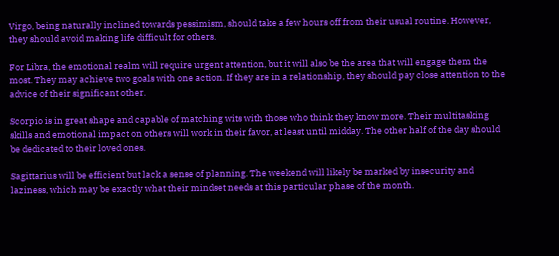Virgo, being naturally inclined towards pessimism, should take a few hours off from their usual routine. However, they should avoid making life difficult for others.

For Libra, the emotional realm will require urgent attention, but it will also be the area that will engage them the most. They may achieve two goals with one action. If they are in a relationship, they should pay close attention to the advice of their significant other.

Scorpio is in great shape and capable of matching wits with those who think they know more. Their multitasking skills and emotional impact on others will work in their favor, at least until midday. The other half of the day should be dedicated to their loved ones.

Sagittarius will be efficient but lack a sense of planning. The weekend will likely be marked by insecurity and laziness, which may be exactly what their mindset needs at this particular phase of the month.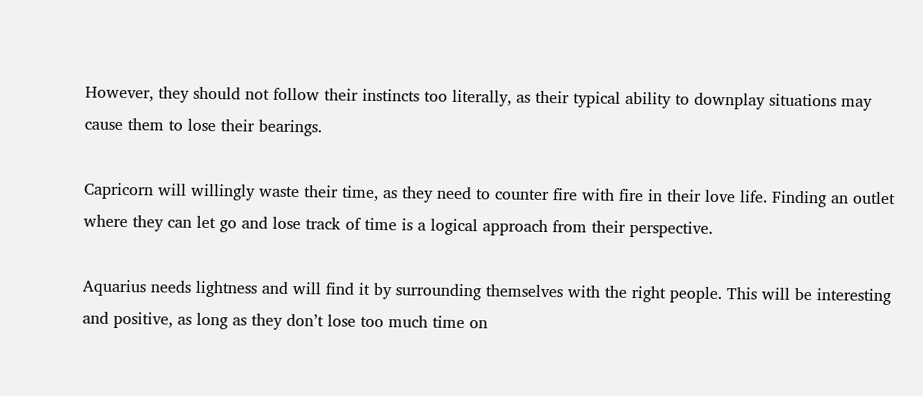However, they should not follow their instincts too literally, as their typical ability to downplay situations may cause them to lose their bearings.

Capricorn will willingly waste their time, as they need to counter fire with fire in their love life. Finding an outlet where they can let go and lose track of time is a logical approach from their perspective.

Aquarius needs lightness and will find it by surrounding themselves with the right people. This will be interesting and positive, as long as they don’t lose too much time on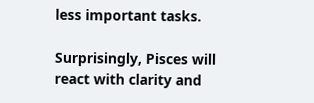less important tasks.

Surprisingly, Pisces will react with clarity and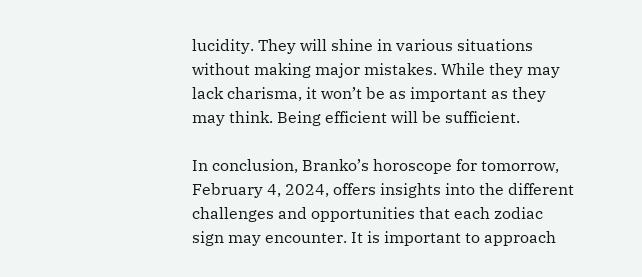lucidity. They will shine in various situations without making major mistakes. While they may lack charisma, it won’t be as important as they may think. Being efficient will be sufficient.

In conclusion, Branko’s horoscope for tomorrow, February 4, 2024, offers insights into the different challenges and opportunities that each zodiac sign may encounter. It is important to approach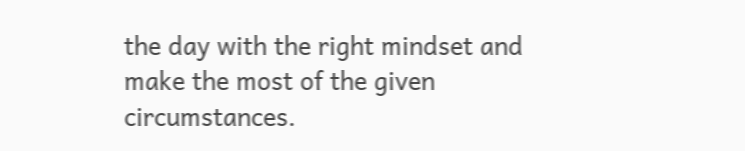the day with the right mindset and make the most of the given circumstances.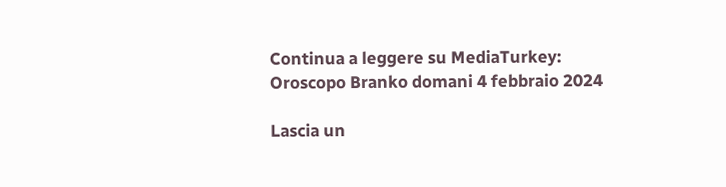Continua a leggere su MediaTurkey: Oroscopo Branko domani 4 febbraio 2024

Lascia un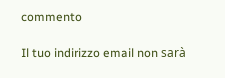commento

Il tuo indirizzo email non sarà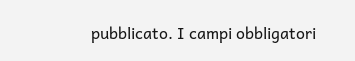pubblicato. I campi obbligatori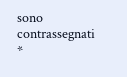sono contrassegnati *